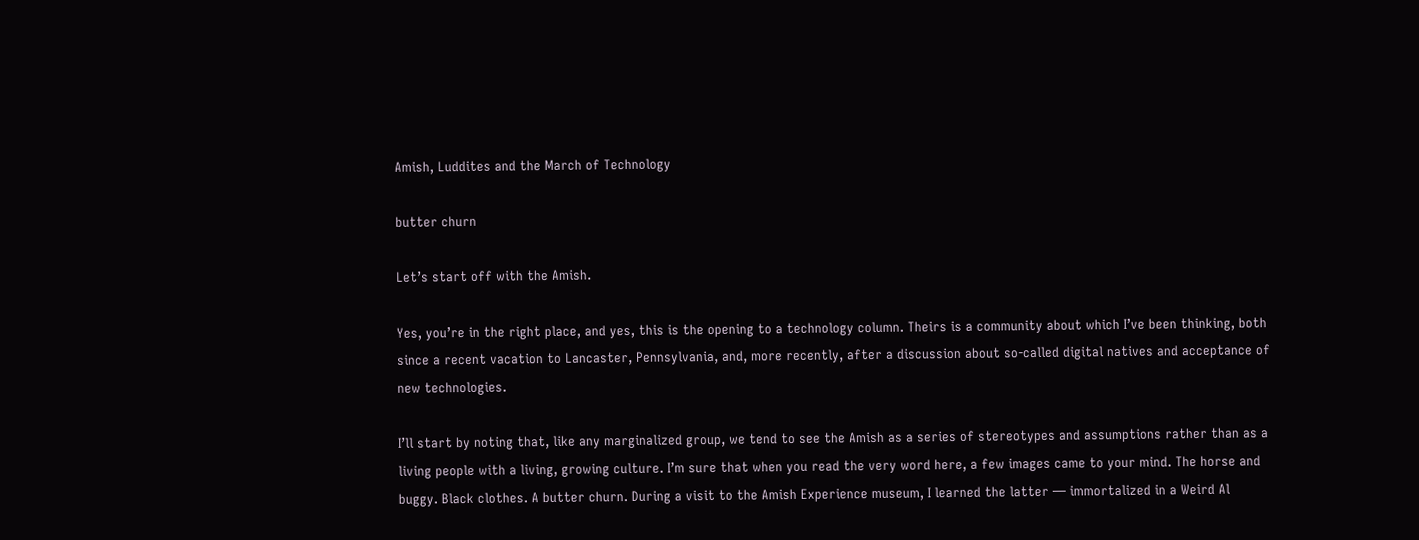Amish, Luddites and the March of Technology

butter churn

Let’s start off with the Amish.

Yes, you’re in the right place, and yes, this is the opening to a technology column. Theirs is a community about which I’ve been thinking, both since a recent vacation to Lancaster, Pennsylvania, and, more recently, after a discussion about so-called digital natives and acceptance of new technologies.

I’ll start by noting that, like any marginalized group, we tend to see the Amish as a series of stereotypes and assumptions rather than as a living people with a living, growing culture. I’m sure that when you read the very word here, a few images came to your mind. The horse and buggy. Black clothes. A butter churn. During a visit to the Amish Experience museum, I learned the latter — immortalized in a Weird Al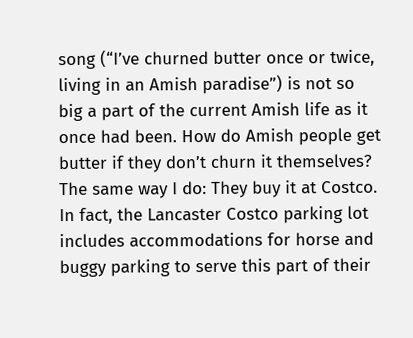song (“I’ve churned butter once or twice, living in an Amish paradise”) is not so big a part of the current Amish life as it once had been. How do Amish people get butter if they don’t churn it themselves? The same way I do: They buy it at Costco. In fact, the Lancaster Costco parking lot includes accommodations for horse and buggy parking to serve this part of their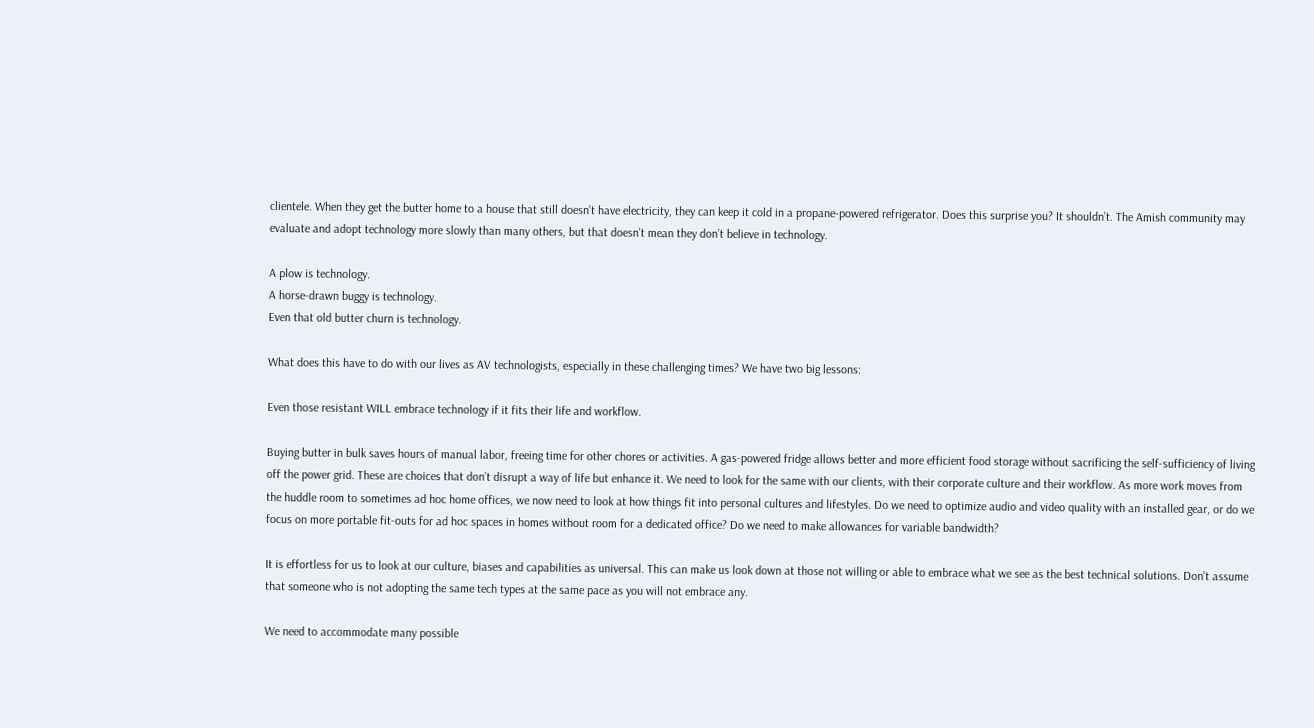clientele. When they get the butter home to a house that still doesn’t have electricity, they can keep it cold in a propane-powered refrigerator. Does this surprise you? It shouldn’t. The Amish community may evaluate and adopt technology more slowly than many others, but that doesn’t mean they don’t believe in technology.

A plow is technology.
A horse-drawn buggy is technology.
Even that old butter churn is technology.

What does this have to do with our lives as AV technologists, especially in these challenging times? We have two big lessons:

Even those resistant WILL embrace technology if it fits their life and workflow.

Buying butter in bulk saves hours of manual labor, freeing time for other chores or activities. A gas-powered fridge allows better and more efficient food storage without sacrificing the self-sufficiency of living off the power grid. These are choices that don’t disrupt a way of life but enhance it. We need to look for the same with our clients, with their corporate culture and their workflow. As more work moves from the huddle room to sometimes ad hoc home offices, we now need to look at how things fit into personal cultures and lifestyles. Do we need to optimize audio and video quality with an installed gear, or do we focus on more portable fit-outs for ad hoc spaces in homes without room for a dedicated office? Do we need to make allowances for variable bandwidth?

It is effortless for us to look at our culture, biases and capabilities as universal. This can make us look down at those not willing or able to embrace what we see as the best technical solutions. Don’t assume that someone who is not adopting the same tech types at the same pace as you will not embrace any.

We need to accommodate many possible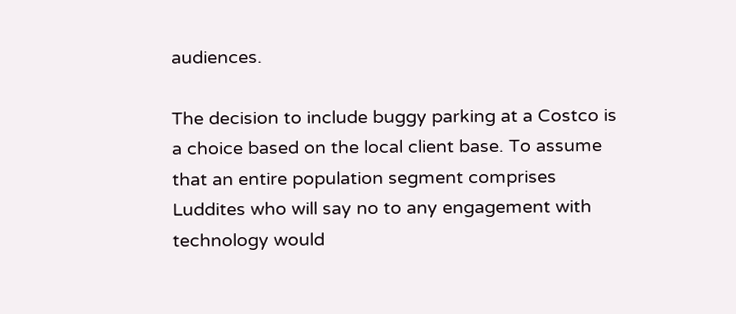audiences.

The decision to include buggy parking at a Costco is a choice based on the local client base. To assume that an entire population segment comprises Luddites who will say no to any engagement with technology would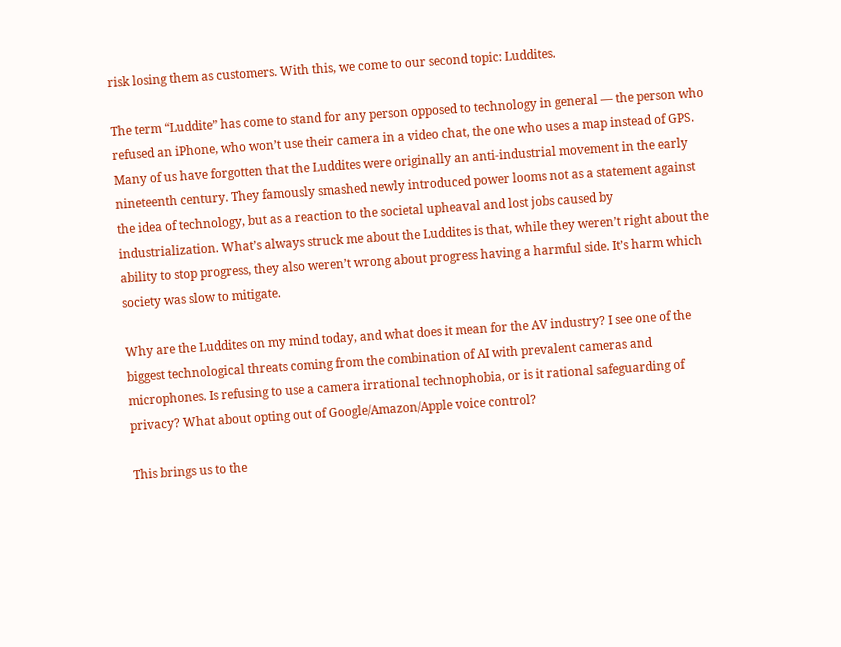risk losing them as customers. With this, we come to our second topic: Luddites.

The term “Luddite” has come to stand for any person opposed to technology in general — the person who refused an iPhone, who won’t use their camera in a video chat, the one who uses a map instead of GPS. Many of us have forgotten that the Luddites were originally an anti-industrial movement in the early nineteenth century. They famously smashed newly introduced power looms not as a statement against the idea of technology, but as a reaction to the societal upheaval and lost jobs caused by industrialization. What’s always struck me about the Luddites is that, while they weren’t right about the ability to stop progress, they also weren’t wrong about progress having a harmful side. It’s harm which society was slow to mitigate.

Why are the Luddites on my mind today, and what does it mean for the AV industry? I see one of the biggest technological threats coming from the combination of AI with prevalent cameras and microphones. Is refusing to use a camera irrational technophobia, or is it rational safeguarding of privacy? What about opting out of Google/Amazon/Apple voice control?

This brings us to the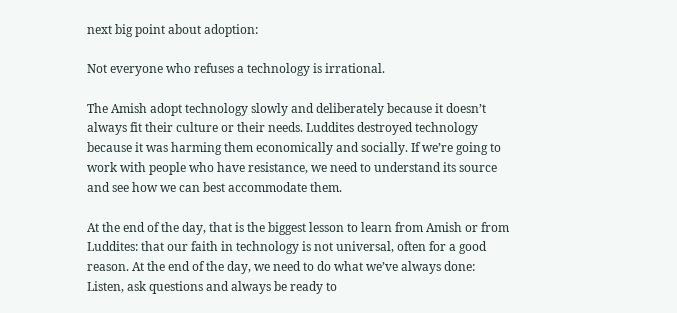next big point about adoption:

Not everyone who refuses a technology is irrational.

The Amish adopt technology slowly and deliberately because it doesn’t always fit their culture or their needs. Luddites destroyed technology because it was harming them economically and socially. If we’re going to work with people who have resistance, we need to understand its source and see how we can best accommodate them.

At the end of the day, that is the biggest lesson to learn from Amish or from Luddites: that our faith in technology is not universal, often for a good reason. At the end of the day, we need to do what we’ve always done: Listen, ask questions and always be ready to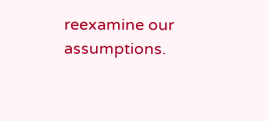reexamine our assumptions.